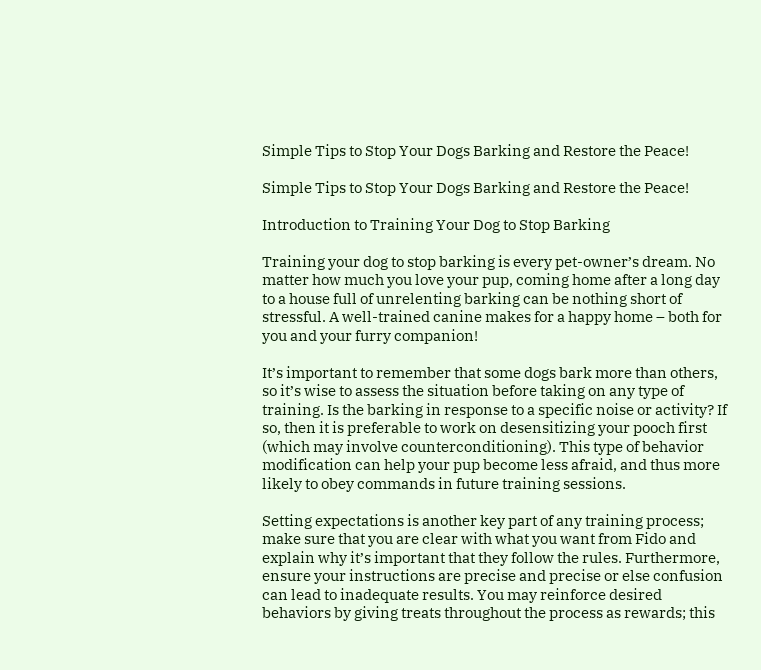Simple Tips to Stop Your Dogs Barking and Restore the Peace!

Simple Tips to Stop Your Dogs Barking and Restore the Peace!

Introduction to Training Your Dog to Stop Barking

Training your dog to stop barking is every pet-owner’s dream. No matter how much you love your pup, coming home after a long day to a house full of unrelenting barking can be nothing short of stressful. A well-trained canine makes for a happy home – both for you and your furry companion!

It’s important to remember that some dogs bark more than others, so it’s wise to assess the situation before taking on any type of training. Is the barking in response to a specific noise or activity? If so, then it is preferable to work on desensitizing your pooch first (which may involve counterconditioning). This type of behavior modification can help your pup become less afraid, and thus more likely to obey commands in future training sessions.

Setting expectations is another key part of any training process; make sure that you are clear with what you want from Fido and explain why it’s important that they follow the rules. Furthermore, ensure your instructions are precise and precise or else confusion can lead to inadequate results. You may reinforce desired behaviors by giving treats throughout the process as rewards; this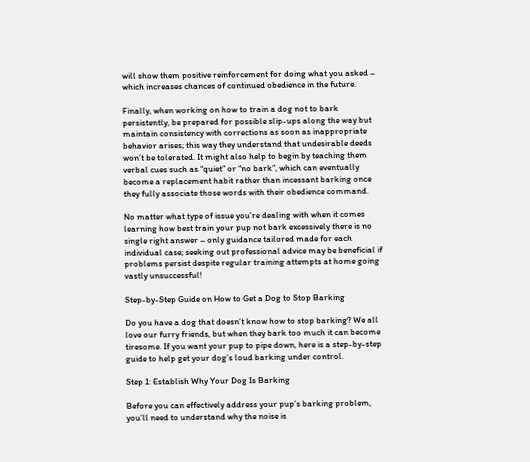will show them positive reinforcement for doing what you asked – which increases chances of continued obedience in the future.

Finally, when working on how to train a dog not to bark persistently, be prepared for possible slip-ups along the way but maintain consistency with corrections as soon as inappropriate behavior arises; this way they understand that undesirable deeds won’t be tolerated. It might also help to begin by teaching them verbal cues such as “quiet” or “no bark”, which can eventually become a replacement habit rather than incessant barking once they fully associate those words with their obedience command.

No matter what type of issue you’re dealing with when it comes learning how best train your pup not bark excessively there is no single right answer – only guidance tailored made for each individual case; seeking out professional advice may be beneficial if problems persist despite regular training attempts at home going vastly unsuccessful!

Step-by-Step Guide on How to Get a Dog to Stop Barking

Do you have a dog that doesn’t know how to stop barking? We all love our furry friends, but when they bark too much it can become tiresome. If you want your pup to pipe down, here is a step-by-step guide to help get your dog’s loud barking under control.

Step 1: Establish Why Your Dog Is Barking

Before you can effectively address your pup’s barking problem, you’ll need to understand why the noise is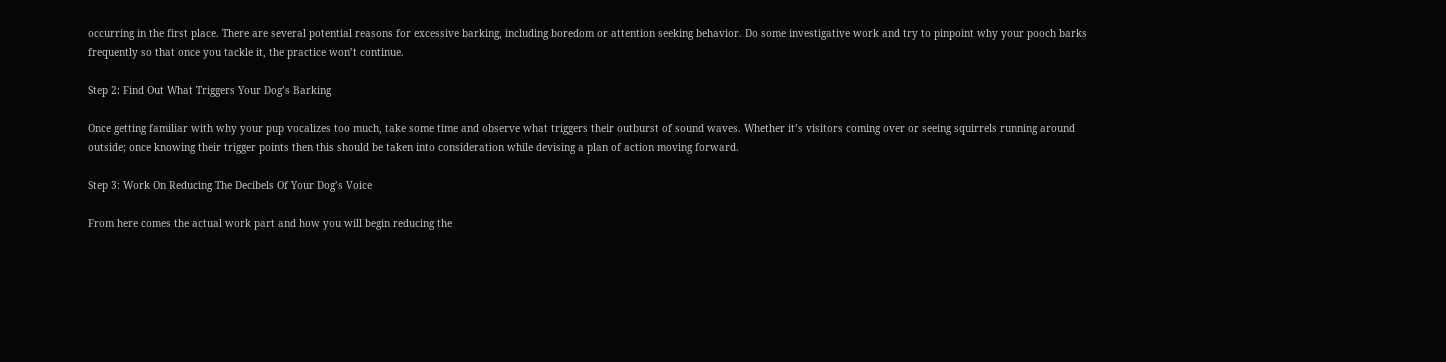occurring in the first place. There are several potential reasons for excessive barking, including boredom or attention seeking behavior. Do some investigative work and try to pinpoint why your pooch barks frequently so that once you tackle it, the practice won’t continue.

Step 2: Find Out What Triggers Your Dog’s Barking

Once getting familiar with why your pup vocalizes too much, take some time and observe what triggers their outburst of sound waves. Whether it’s visitors coming over or seeing squirrels running around outside; once knowing their trigger points then this should be taken into consideration while devising a plan of action moving forward.

Step 3: Work On Reducing The Decibels Of Your Dog’s Voice

From here comes the actual work part and how you will begin reducing the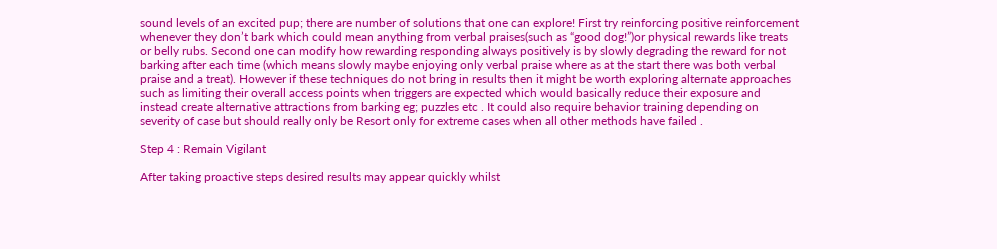sound levels of an excited pup; there are number of solutions that one can explore! First try reinforcing positive reinforcement whenever they don’t bark which could mean anything from verbal praises(such as “good dog!”)or physical rewards like treats or belly rubs. Second one can modify how rewarding responding always positively is by slowly degrading the reward for not barking after each time (which means slowly maybe enjoying only verbal praise where as at the start there was both verbal praise and a treat). However if these techniques do not bring in results then it might be worth exploring alternate approaches such as limiting their overall access points when triggers are expected which would basically reduce their exposure and instead create alternative attractions from barking eg; puzzles etc . It could also require behavior training depending on severity of case but should really only be Resort only for extreme cases when all other methods have failed .

Step 4 : Remain Vigilant

After taking proactive steps desired results may appear quickly whilst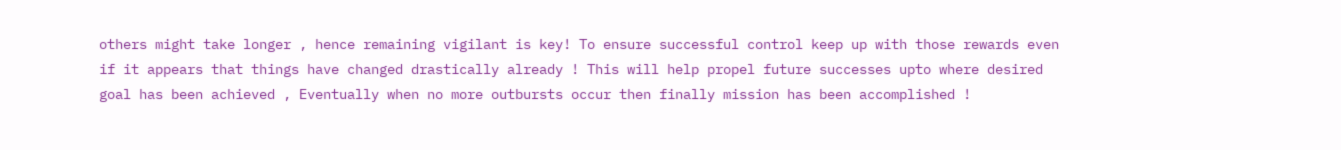others might take longer , hence remaining vigilant is key! To ensure successful control keep up with those rewards even if it appears that things have changed drastically already ! This will help propel future successes upto where desired goal has been achieved , Eventually when no more outbursts occur then finally mission has been accomplished !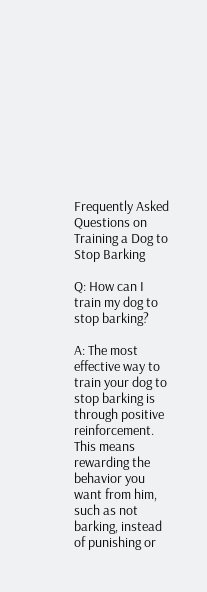Frequently Asked Questions on Training a Dog to Stop Barking

Q: How can I train my dog to stop barking?

A: The most effective way to train your dog to stop barking is through positive reinforcement. This means rewarding the behavior you want from him, such as not barking, instead of punishing or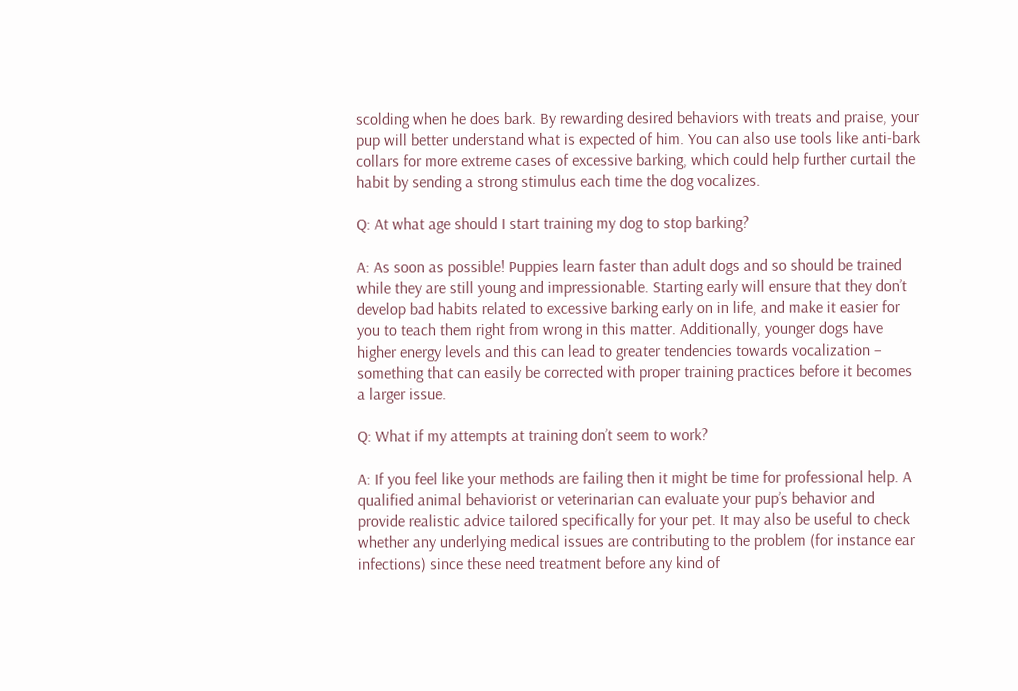scolding when he does bark. By rewarding desired behaviors with treats and praise, your pup will better understand what is expected of him. You can also use tools like anti-bark collars for more extreme cases of excessive barking, which could help further curtail the habit by sending a strong stimulus each time the dog vocalizes.

Q: At what age should I start training my dog to stop barking?

A: As soon as possible! Puppies learn faster than adult dogs and so should be trained while they are still young and impressionable. Starting early will ensure that they don’t develop bad habits related to excessive barking early on in life, and make it easier for you to teach them right from wrong in this matter. Additionally, younger dogs have higher energy levels and this can lead to greater tendencies towards vocalization – something that can easily be corrected with proper training practices before it becomes a larger issue.

Q: What if my attempts at training don’t seem to work?

A: If you feel like your methods are failing then it might be time for professional help. A qualified animal behaviorist or veterinarian can evaluate your pup’s behavior and provide realistic advice tailored specifically for your pet. It may also be useful to check whether any underlying medical issues are contributing to the problem (for instance ear infections) since these need treatment before any kind of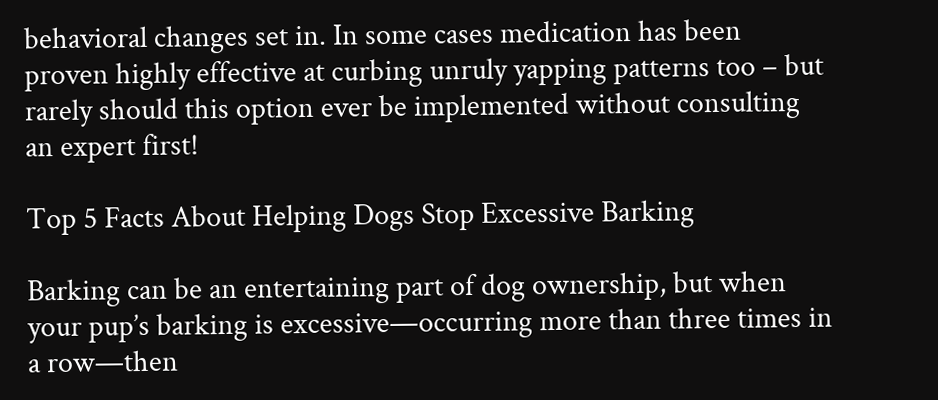behavioral changes set in. In some cases medication has been proven highly effective at curbing unruly yapping patterns too – but rarely should this option ever be implemented without consulting an expert first!

Top 5 Facts About Helping Dogs Stop Excessive Barking

Barking can be an entertaining part of dog ownership, but when your pup’s barking is excessive—occurring more than three times in a row—then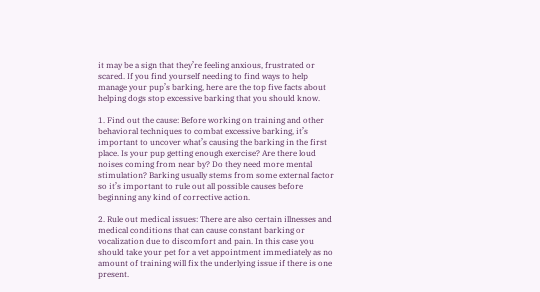it may be a sign that they’re feeling anxious, frustrated or scared. If you find yourself needing to find ways to help manage your pup’s barking, here are the top five facts about helping dogs stop excessive barking that you should know.

1. Find out the cause: Before working on training and other behavioral techniques to combat excessive barking, it’s important to uncover what’s causing the barking in the first place. Is your pup getting enough exercise? Are there loud noises coming from near by? Do they need more mental stimulation? Barking usually stems from some external factor so it’s important to rule out all possible causes before beginning any kind of corrective action.

2. Rule out medical issues: There are also certain illnesses and medical conditions that can cause constant barking or vocalization due to discomfort and pain. In this case you should take your pet for a vet appointment immediately as no amount of training will fix the underlying issue if there is one present.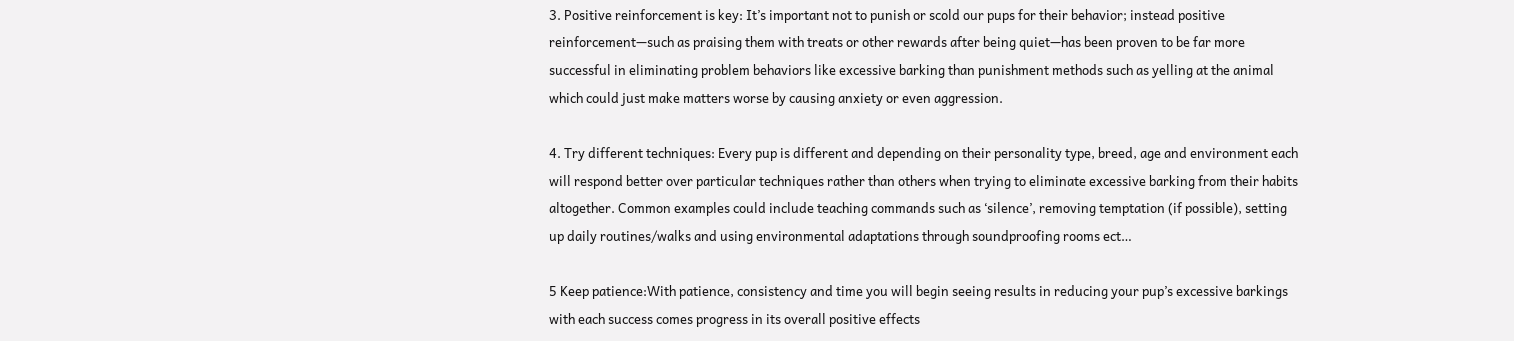3. Positive reinforcement is key: It’s important not to punish or scold our pups for their behavior; instead positive reinforcement—such as praising them with treats or other rewards after being quiet—has been proven to be far more successful in eliminating problem behaviors like excessive barking than punishment methods such as yelling at the animal which could just make matters worse by causing anxiety or even aggression.

4. Try different techniques: Every pup is different and depending on their personality type, breed, age and environment each will respond better over particular techniques rather than others when trying to eliminate excessive barking from their habits altogether. Common examples could include teaching commands such as ‘silence’, removing temptation (if possible), setting up daily routines/walks and using environmental adaptations through soundproofing rooms ect…

5 Keep patience:With patience, consistency and time you will begin seeing results in reducing your pup’s excessive barkings with each success comes progress in its overall positive effects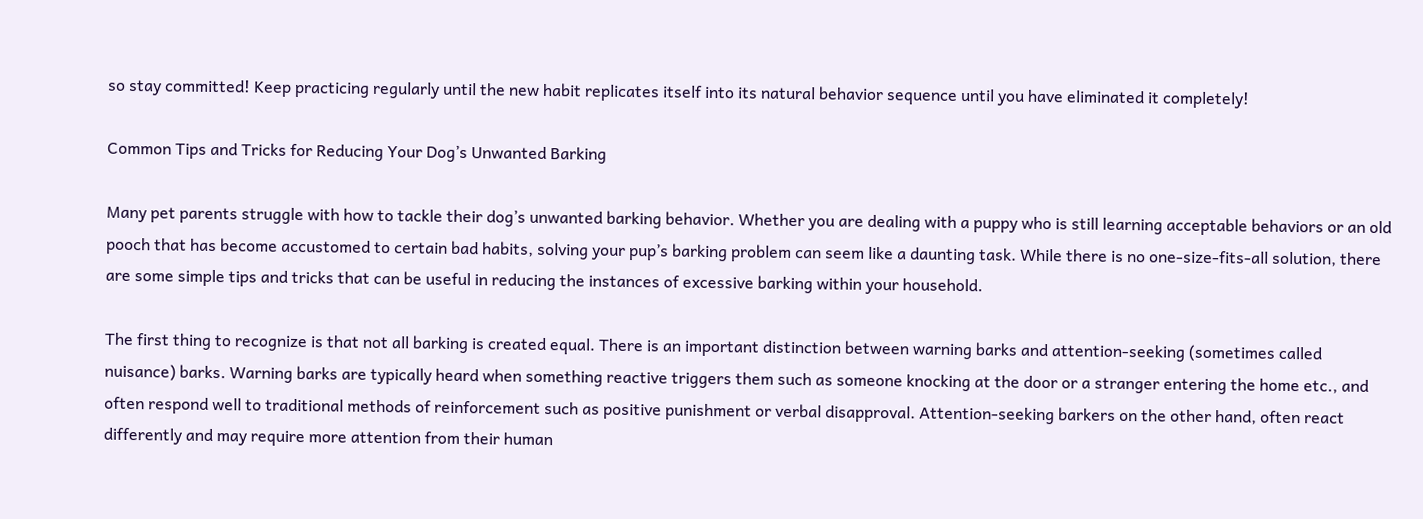so stay committed! Keep practicing regularly until the new habit replicates itself into its natural behavior sequence until you have eliminated it completely!

Common Tips and Tricks for Reducing Your Dog’s Unwanted Barking

Many pet parents struggle with how to tackle their dog’s unwanted barking behavior. Whether you are dealing with a puppy who is still learning acceptable behaviors or an old pooch that has become accustomed to certain bad habits, solving your pup’s barking problem can seem like a daunting task. While there is no one-size-fits-all solution, there are some simple tips and tricks that can be useful in reducing the instances of excessive barking within your household.

The first thing to recognize is that not all barking is created equal. There is an important distinction between warning barks and attention-seeking (sometimes called nuisance) barks. Warning barks are typically heard when something reactive triggers them such as someone knocking at the door or a stranger entering the home etc., and often respond well to traditional methods of reinforcement such as positive punishment or verbal disapproval. Attention-seeking barkers on the other hand, often react differently and may require more attention from their human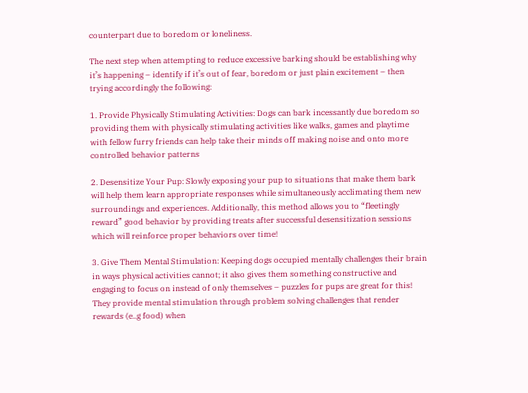counterpart due to boredom or loneliness.

The next step when attempting to reduce excessive barking should be establishing why it’s happening – identify if it’s out of fear, boredom or just plain excitement – then trying accordingly the following:

1. Provide Physically Stimulating Activities: Dogs can bark incessantly due boredom so providing them with physically stimulating activities like walks, games and playtime with fellow furry friends can help take their minds off making noise and onto more controlled behavior patterns

2. Desensitize Your Pup: Slowly exposing your pup to situations that make them bark will help them learn appropriate responses while simultaneously acclimating them new surroundings and experiences. Additionally, this method allows you to “fleetingly reward” good behavior by providing treats after successful desensitization sessions which will reinforce proper behaviors over time!

3. Give Them Mental Stimulation: Keeping dogs occupied mentally challenges their brain in ways physical activities cannot; it also gives them something constructive and engaging to focus on instead of only themselves – puzzles for pups are great for this! They provide mental stimulation through problem solving challenges that render rewards (e..g food) when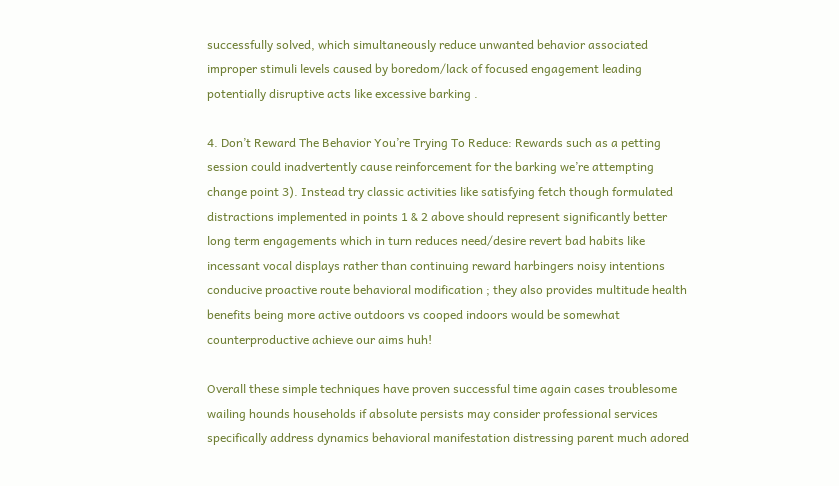successfully solved, which simultaneously reduce unwanted behavior associated improper stimuli levels caused by boredom/lack of focused engagement leading potentially disruptive acts like excessive barking .

4. Don’t Reward The Behavior You’re Trying To Reduce: Rewards such as a petting session could inadvertently cause reinforcement for the barking we’re attempting change point 3). Instead try classic activities like satisfying fetch though formulated distractions implemented in points 1 & 2 above should represent significantly better long term engagements which in turn reduces need/desire revert bad habits like incessant vocal displays rather than continuing reward harbingers noisy intentions conducive proactive route behavioral modification ; they also provides multitude health benefits being more active outdoors vs cooped indoors would be somewhat counterproductive achieve our aims huh!

Overall these simple techniques have proven successful time again cases troublesome wailing hounds households if absolute persists may consider professional services specifically address dynamics behavioral manifestation distressing parent much adored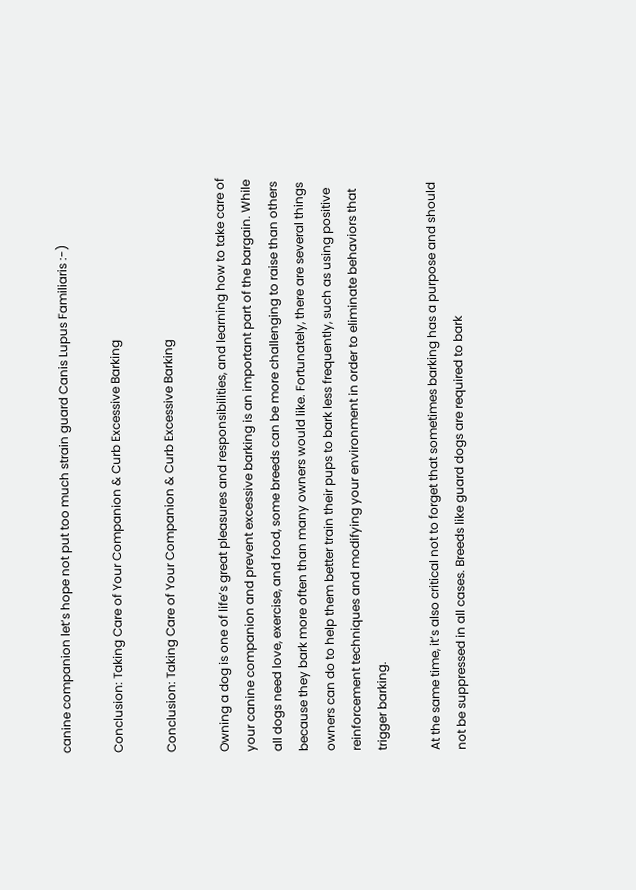canine companion let’s hope not put too much strain guard Canis Lupus Familiaris :-)

Conclusion: Taking Care of Your Companion & Curb Excessive Barking

Conclusion: Taking Care of Your Companion & Curb Excessive Barking

Owning a dog is one of life’s great pleasures and responsibilities, and learning how to take care of your canine companion and prevent excessive barking is an important part of the bargain. While all dogs need love, exercise, and food, some breeds can be more challenging to raise than others because they bark more often than many owners would like. Fortunately, there are several things owners can do to help them better train their pups to bark less frequently, such as using positive reinforcement techniques and modifying your environment in order to eliminate behaviors that trigger barking.

At the same time, it’s also critical not to forget that sometimes barking has a purpose and should not be suppressed in all cases. Breeds like guard dogs are required to bark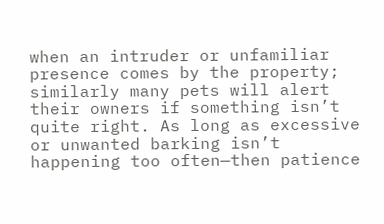when an intruder or unfamiliar presence comes by the property; similarly many pets will alert their owners if something isn’t quite right. As long as excessive or unwanted barking isn’t happening too often—then patience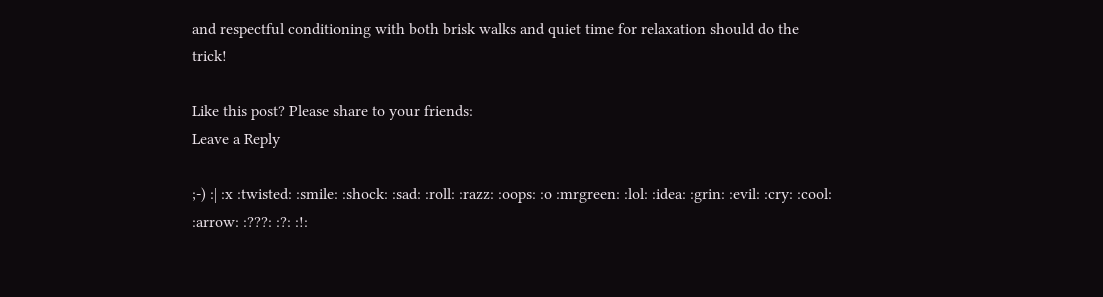and respectful conditioning with both brisk walks and quiet time for relaxation should do the trick!

Like this post? Please share to your friends:
Leave a Reply

;-) :| :x :twisted: :smile: :shock: :sad: :roll: :razz: :oops: :o :mrgreen: :lol: :idea: :grin: :evil: :cry: :cool: :arrow: :???: :?: :!: